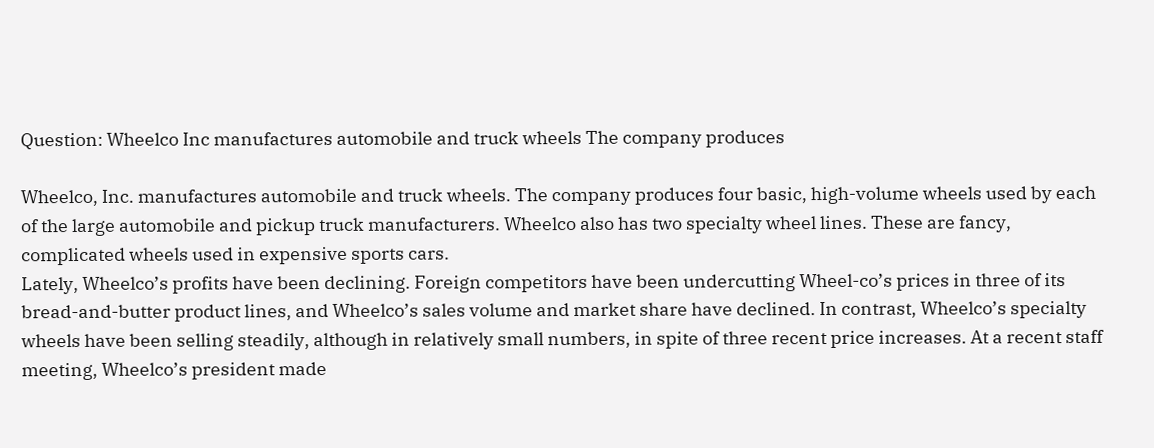Question: Wheelco Inc manufactures automobile and truck wheels The company produces

Wheelco, Inc. manufactures automobile and truck wheels. The company produces four basic, high-volume wheels used by each of the large automobile and pickup truck manufacturers. Wheelco also has two specialty wheel lines. These are fancy, complicated wheels used in expensive sports cars.
Lately, Wheelco’s profits have been declining. Foreign competitors have been undercutting Wheel-co’s prices in three of its bread-and-butter product lines, and Wheelco’s sales volume and market share have declined. In contrast, Wheelco’s specialty wheels have been selling steadily, although in relatively small numbers, in spite of three recent price increases. At a recent staff meeting, Wheelco’s president made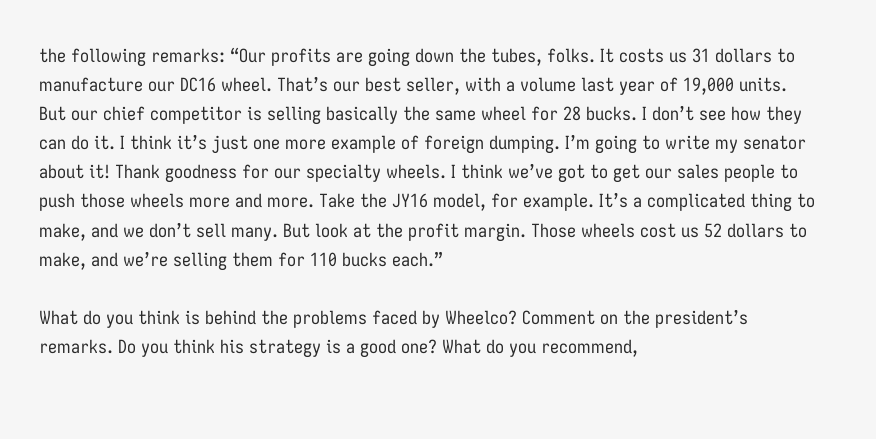the following remarks: “Our profits are going down the tubes, folks. It costs us 31 dollars to manufacture our DC16 wheel. That’s our best seller, with a volume last year of 19,000 units. But our chief competitor is selling basically the same wheel for 28 bucks. I don’t see how they can do it. I think it’s just one more example of foreign dumping. I’m going to write my senator about it! Thank goodness for our specialty wheels. I think we’ve got to get our sales people to push those wheels more and more. Take the JY16 model, for example. It’s a complicated thing to make, and we don’t sell many. But look at the profit margin. Those wheels cost us 52 dollars to make, and we’re selling them for 110 bucks each.”

What do you think is behind the problems faced by Wheelco? Comment on the president’s remarks. Do you think his strategy is a good one? What do you recommend,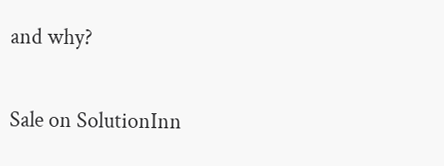and why?

Sale on SolutionInn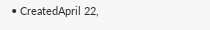• CreatedApril 22,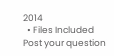2014
  • Files Included
Post your question